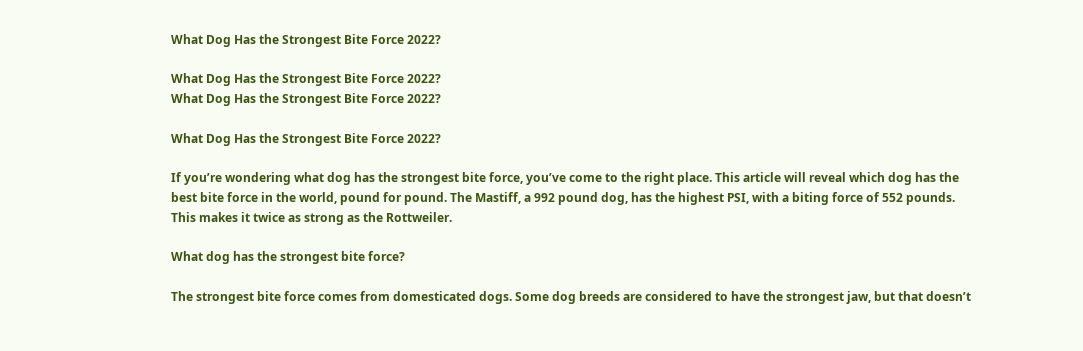What Dog Has the Strongest Bite Force 2022?

What Dog Has the Strongest Bite Force 2022?
What Dog Has the Strongest Bite Force 2022?

What Dog Has the Strongest Bite Force 2022?

If you’re wondering what dog has the strongest bite force, you’ve come to the right place. This article will reveal which dog has the best bite force in the world, pound for pound. The Mastiff, a 992 pound dog, has the highest PSI, with a biting force of 552 pounds. This makes it twice as strong as the Rottweiler.

What dog has the strongest bite force?

The strongest bite force comes from domesticated dogs. Some dog breeds are considered to have the strongest jaw, but that doesn’t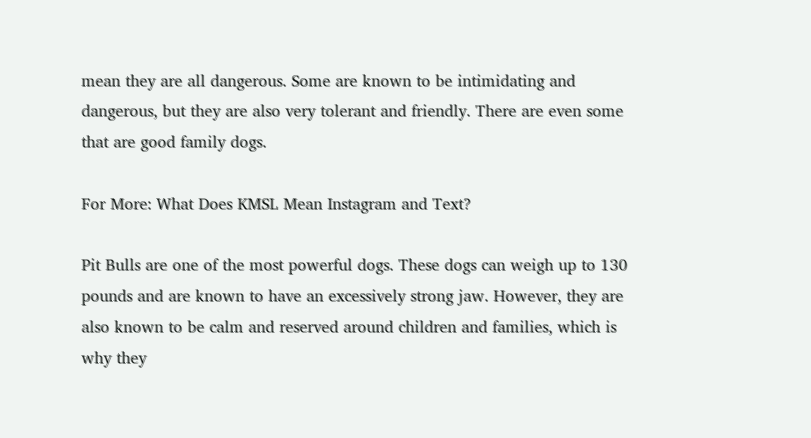mean they are all dangerous. Some are known to be intimidating and dangerous, but they are also very tolerant and friendly. There are even some that are good family dogs.

For More: What Does KMSL Mean Instagram and Text?

Pit Bulls are one of the most powerful dogs. These dogs can weigh up to 130 pounds and are known to have an excessively strong jaw. However, they are also known to be calm and reserved around children and families, which is why they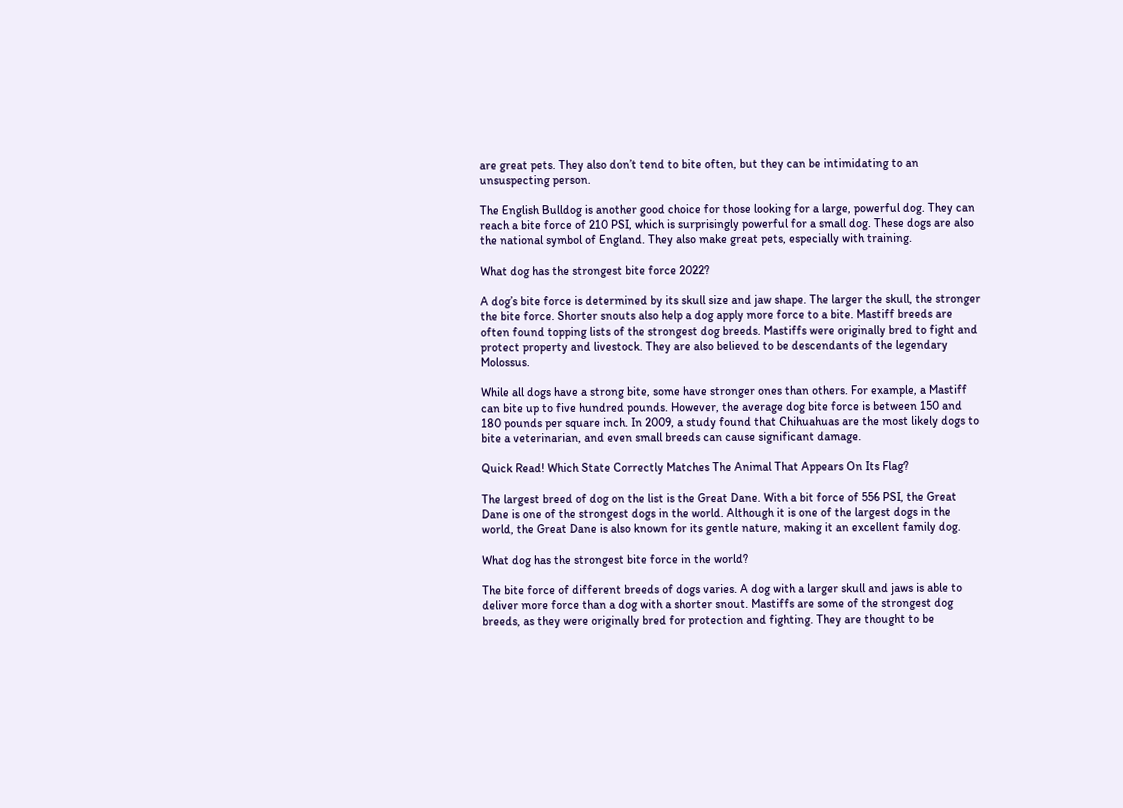are great pets. They also don’t tend to bite often, but they can be intimidating to an unsuspecting person.

The English Bulldog is another good choice for those looking for a large, powerful dog. They can reach a bite force of 210 PSI, which is surprisingly powerful for a small dog. These dogs are also the national symbol of England. They also make great pets, especially with training.

What dog has the strongest bite force 2022?

A dog’s bite force is determined by its skull size and jaw shape. The larger the skull, the stronger the bite force. Shorter snouts also help a dog apply more force to a bite. Mastiff breeds are often found topping lists of the strongest dog breeds. Mastiffs were originally bred to fight and protect property and livestock. They are also believed to be descendants of the legendary Molossus.

While all dogs have a strong bite, some have stronger ones than others. For example, a Mastiff can bite up to five hundred pounds. However, the average dog bite force is between 150 and 180 pounds per square inch. In 2009, a study found that Chihuahuas are the most likely dogs to bite a veterinarian, and even small breeds can cause significant damage.

Quick Read! Which State Correctly Matches The Animal That Appears On Its Flag?

The largest breed of dog on the list is the Great Dane. With a bit force of 556 PSI, the Great Dane is one of the strongest dogs in the world. Although it is one of the largest dogs in the world, the Great Dane is also known for its gentle nature, making it an excellent family dog.

What dog has the strongest bite force in the world?

The bite force of different breeds of dogs varies. A dog with a larger skull and jaws is able to deliver more force than a dog with a shorter snout. Mastiffs are some of the strongest dog breeds, as they were originally bred for protection and fighting. They are thought to be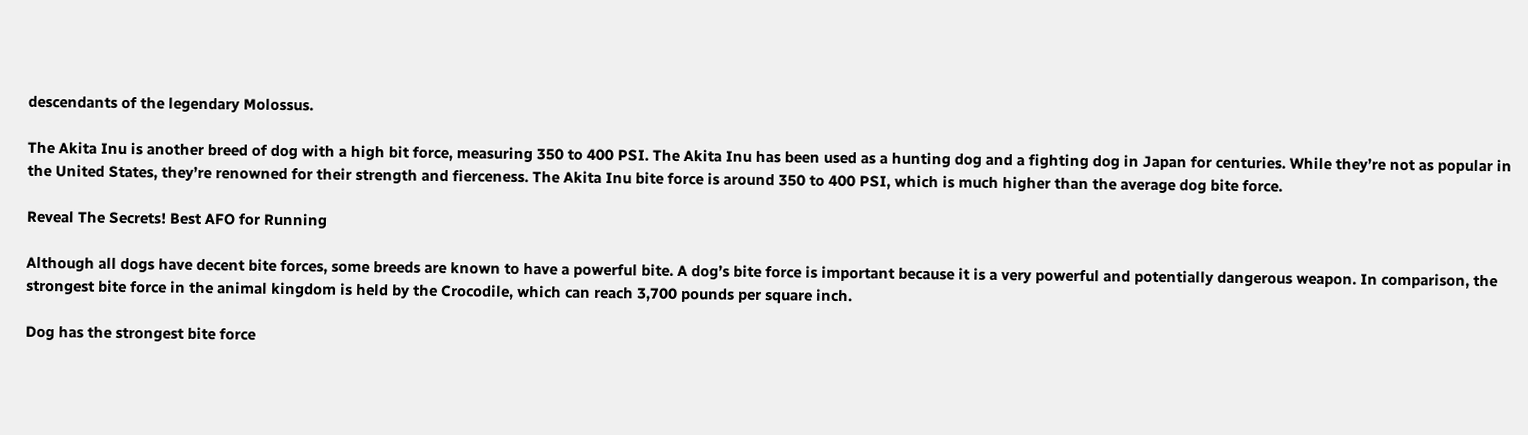descendants of the legendary Molossus.

The Akita Inu is another breed of dog with a high bit force, measuring 350 to 400 PSI. The Akita Inu has been used as a hunting dog and a fighting dog in Japan for centuries. While they’re not as popular in the United States, they’re renowned for their strength and fierceness. The Akita Inu bite force is around 350 to 400 PSI, which is much higher than the average dog bite force.

Reveal The Secrets! Best AFO for Running

Although all dogs have decent bite forces, some breeds are known to have a powerful bite. A dog’s bite force is important because it is a very powerful and potentially dangerous weapon. In comparison, the strongest bite force in the animal kingdom is held by the Crocodile, which can reach 3,700 pounds per square inch.

Dog has the strongest bite force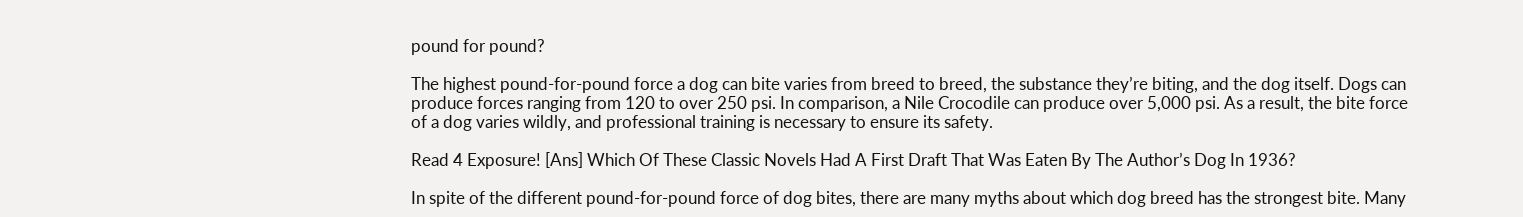pound for pound?

The highest pound-for-pound force a dog can bite varies from breed to breed, the substance they’re biting, and the dog itself. Dogs can produce forces ranging from 120 to over 250 psi. In comparison, a Nile Crocodile can produce over 5,000 psi. As a result, the bite force of a dog varies wildly, and professional training is necessary to ensure its safety.

Read 4 Exposure! [Ans] Which Of These Classic Novels Had A First Draft That Was Eaten By The Author’s Dog In 1936?

In spite of the different pound-for-pound force of dog bites, there are many myths about which dog breed has the strongest bite. Many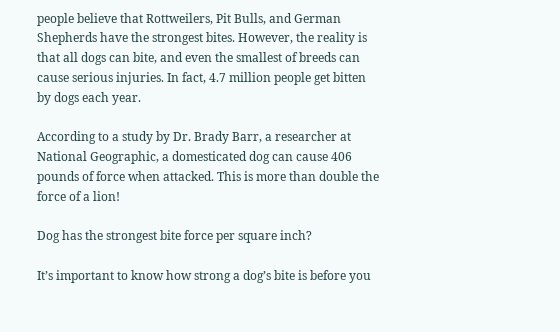people believe that Rottweilers, Pit Bulls, and German Shepherds have the strongest bites. However, the reality is that all dogs can bite, and even the smallest of breeds can cause serious injuries. In fact, 4.7 million people get bitten by dogs each year.

According to a study by Dr. Brady Barr, a researcher at National Geographic, a domesticated dog can cause 406 pounds of force when attacked. This is more than double the force of a lion!

Dog has the strongest bite force per square inch?

It’s important to know how strong a dog’s bite is before you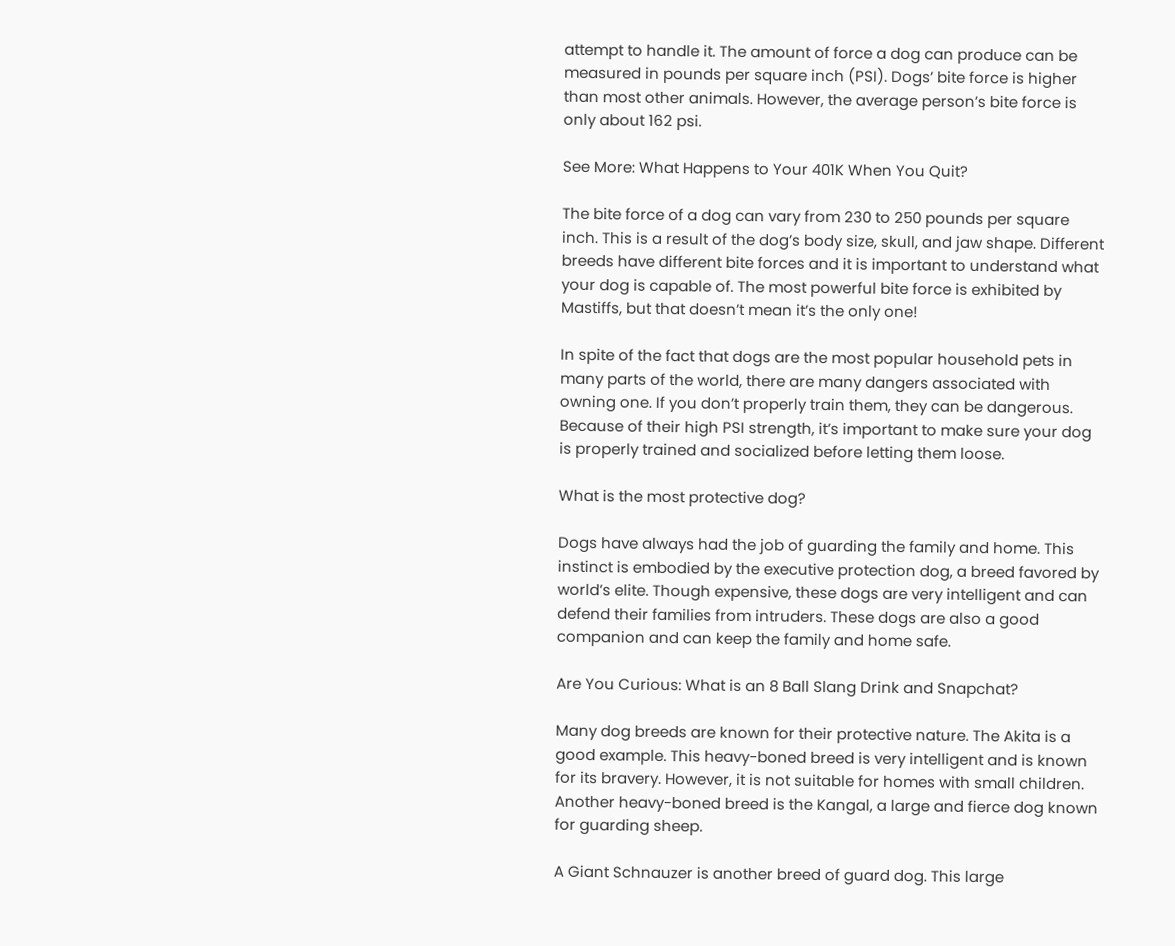attempt to handle it. The amount of force a dog can produce can be measured in pounds per square inch (PSI). Dogs’ bite force is higher than most other animals. However, the average person’s bite force is only about 162 psi.

See More: What Happens to Your 401K When You Quit?

The bite force of a dog can vary from 230 to 250 pounds per square inch. This is a result of the dog’s body size, skull, and jaw shape. Different breeds have different bite forces and it is important to understand what your dog is capable of. The most powerful bite force is exhibited by Mastiffs, but that doesn’t mean it’s the only one!

In spite of the fact that dogs are the most popular household pets in many parts of the world, there are many dangers associated with owning one. If you don’t properly train them, they can be dangerous. Because of their high PSI strength, it’s important to make sure your dog is properly trained and socialized before letting them loose.

What is the most protective dog?

Dogs have always had the job of guarding the family and home. This instinct is embodied by the executive protection dog, a breed favored by world’s elite. Though expensive, these dogs are very intelligent and can defend their families from intruders. These dogs are also a good companion and can keep the family and home safe.

Are You Curious: What is an 8 Ball Slang Drink and Snapchat?

Many dog breeds are known for their protective nature. The Akita is a good example. This heavy-boned breed is very intelligent and is known for its bravery. However, it is not suitable for homes with small children. Another heavy-boned breed is the Kangal, a large and fierce dog known for guarding sheep.

A Giant Schnauzer is another breed of guard dog. This large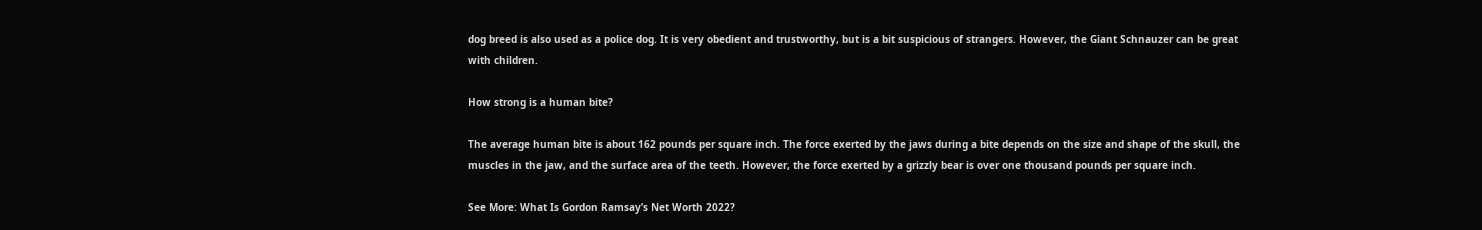dog breed is also used as a police dog. It is very obedient and trustworthy, but is a bit suspicious of strangers. However, the Giant Schnauzer can be great with children.

How strong is a human bite?

The average human bite is about 162 pounds per square inch. The force exerted by the jaws during a bite depends on the size and shape of the skull, the muscles in the jaw, and the surface area of the teeth. However, the force exerted by a grizzly bear is over one thousand pounds per square inch.

See More: What Is Gordon Ramsay’s Net Worth 2022?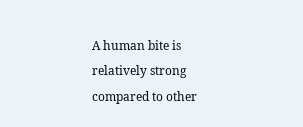A human bite is relatively strong compared to other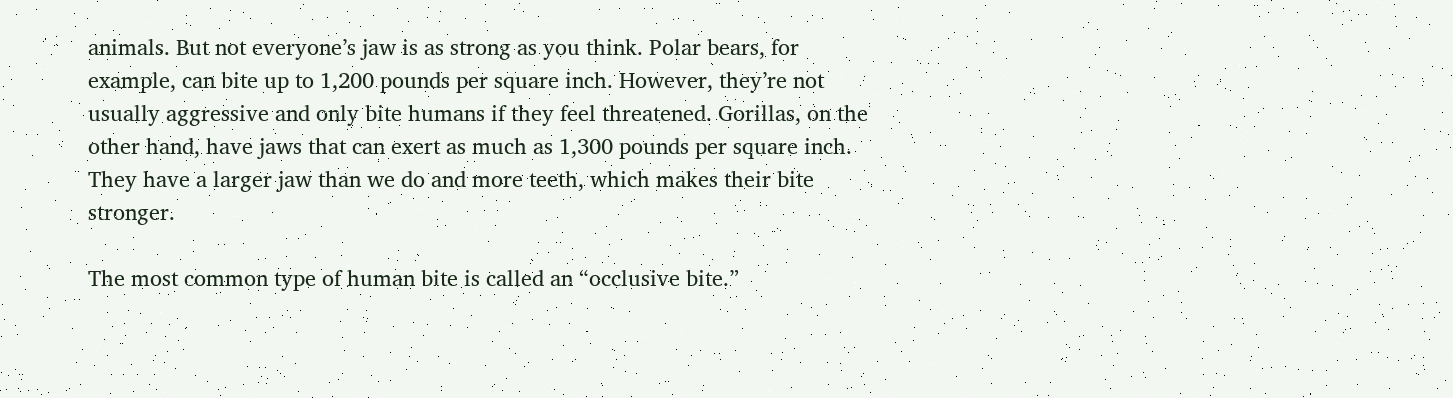animals. But not everyone’s jaw is as strong as you think. Polar bears, for example, can bite up to 1,200 pounds per square inch. However, they’re not usually aggressive and only bite humans if they feel threatened. Gorillas, on the other hand, have jaws that can exert as much as 1,300 pounds per square inch. They have a larger jaw than we do and more teeth, which makes their bite stronger.

The most common type of human bite is called an “occlusive bite.”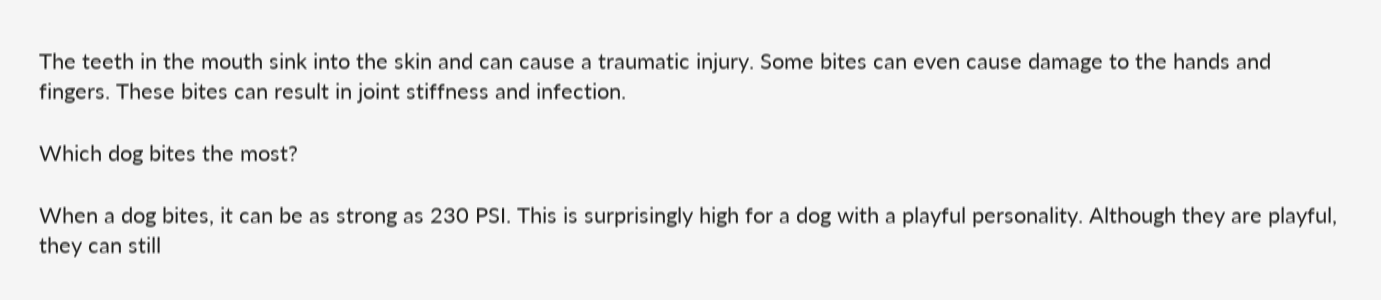The teeth in the mouth sink into the skin and can cause a traumatic injury. Some bites can even cause damage to the hands and fingers. These bites can result in joint stiffness and infection.

Which dog bites the most?

When a dog bites, it can be as strong as 230 PSI. This is surprisingly high for a dog with a playful personality. Although they are playful, they can still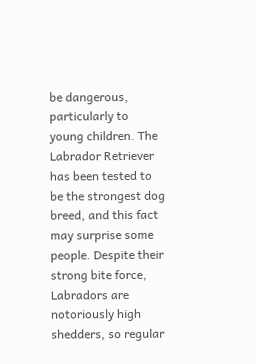be dangerous, particularly to young children. The Labrador Retriever has been tested to be the strongest dog breed, and this fact may surprise some people. Despite their strong bite force, Labradors are notoriously high shedders, so regular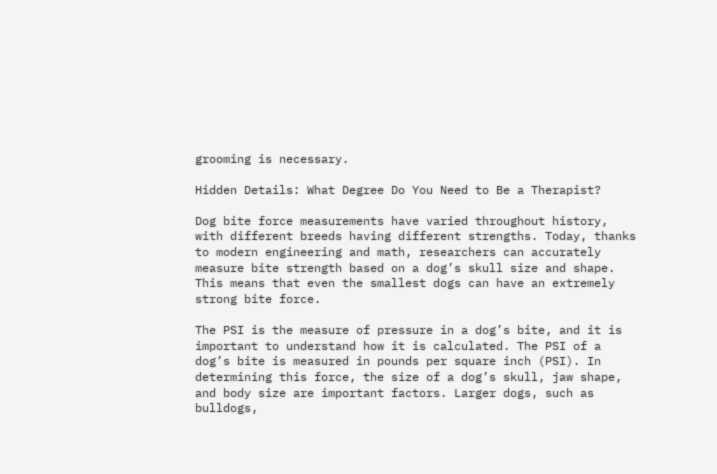grooming is necessary.

Hidden Details: What Degree Do You Need to Be a Therapist?

Dog bite force measurements have varied throughout history, with different breeds having different strengths. Today, thanks to modern engineering and math, researchers can accurately measure bite strength based on a dog’s skull size and shape. This means that even the smallest dogs can have an extremely strong bite force.

The PSI is the measure of pressure in a dog’s bite, and it is important to understand how it is calculated. The PSI of a dog’s bite is measured in pounds per square inch (PSI). In determining this force, the size of a dog’s skull, jaw shape, and body size are important factors. Larger dogs, such as bulldogs,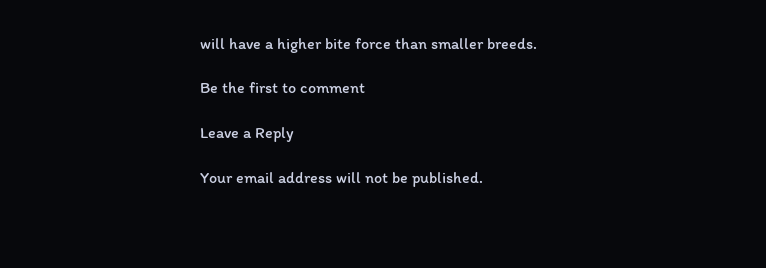will have a higher bite force than smaller breeds.

Be the first to comment

Leave a Reply

Your email address will not be published.